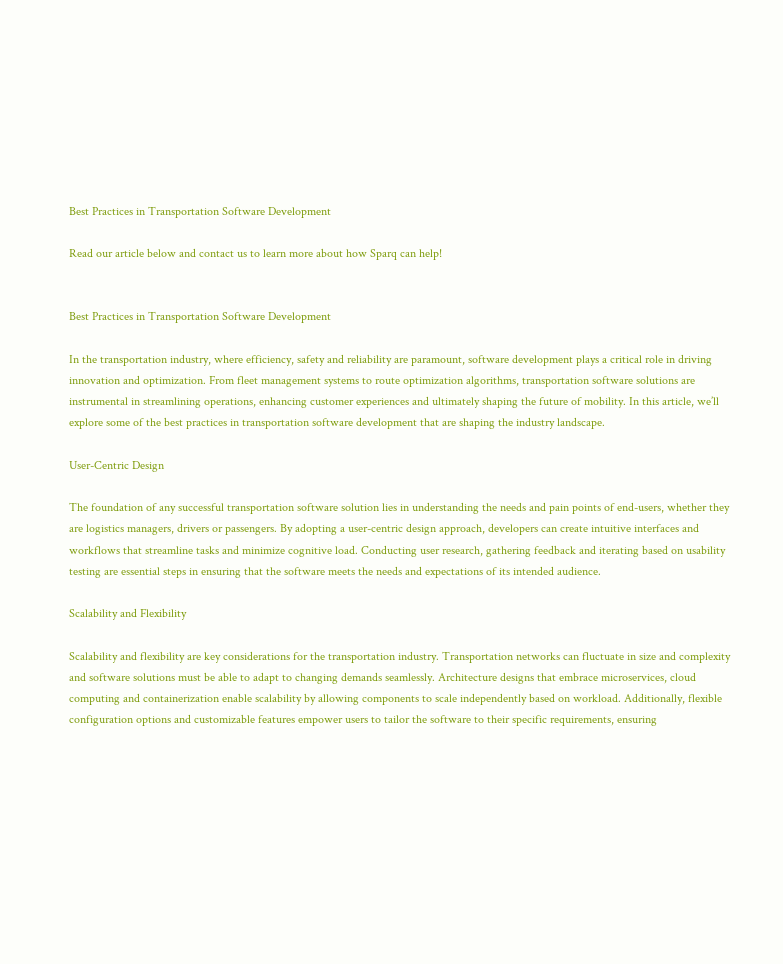Best Practices in Transportation Software Development

Read our article below and contact us to learn more about how Sparq can help!


Best Practices in Transportation Software Development

In the transportation industry, where efficiency, safety and reliability are paramount, software development plays a critical role in driving innovation and optimization. From fleet management systems to route optimization algorithms, transportation software solutions are instrumental in streamlining operations, enhancing customer experiences and ultimately shaping the future of mobility. In this article, we’ll explore some of the best practices in transportation software development that are shaping the industry landscape.

User-Centric Design

The foundation of any successful transportation software solution lies in understanding the needs and pain points of end-users, whether they are logistics managers, drivers or passengers. By adopting a user-centric design approach, developers can create intuitive interfaces and workflows that streamline tasks and minimize cognitive load. Conducting user research, gathering feedback and iterating based on usability testing are essential steps in ensuring that the software meets the needs and expectations of its intended audience.

Scalability and Flexibility

Scalability and flexibility are key considerations for the transportation industry. Transportation networks can fluctuate in size and complexity and software solutions must be able to adapt to changing demands seamlessly. Architecture designs that embrace microservices, cloud computing and containerization enable scalability by allowing components to scale independently based on workload. Additionally, flexible configuration options and customizable features empower users to tailor the software to their specific requirements, ensuring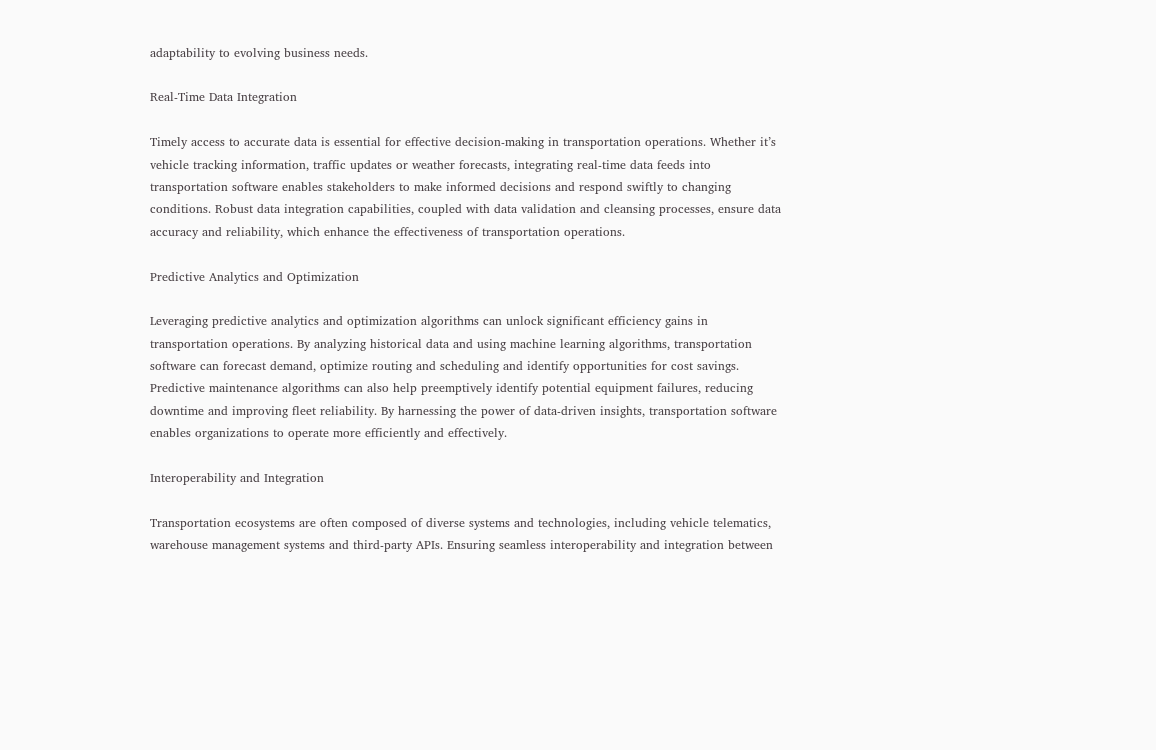adaptability to evolving business needs.

Real-Time Data Integration

Timely access to accurate data is essential for effective decision-making in transportation operations. Whether it’s vehicle tracking information, traffic updates or weather forecasts, integrating real-time data feeds into transportation software enables stakeholders to make informed decisions and respond swiftly to changing conditions. Robust data integration capabilities, coupled with data validation and cleansing processes, ensure data accuracy and reliability, which enhance the effectiveness of transportation operations.

Predictive Analytics and Optimization

Leveraging predictive analytics and optimization algorithms can unlock significant efficiency gains in transportation operations. By analyzing historical data and using machine learning algorithms, transportation software can forecast demand, optimize routing and scheduling and identify opportunities for cost savings. Predictive maintenance algorithms can also help preemptively identify potential equipment failures, reducing downtime and improving fleet reliability. By harnessing the power of data-driven insights, transportation software enables organizations to operate more efficiently and effectively.

Interoperability and Integration

Transportation ecosystems are often composed of diverse systems and technologies, including vehicle telematics, warehouse management systems and third-party APIs. Ensuring seamless interoperability and integration between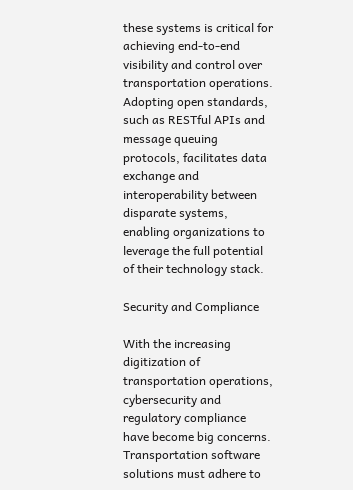these systems is critical for achieving end-to-end visibility and control over transportation operations. Adopting open standards, such as RESTful APIs and message queuing protocols, facilitates data exchange and interoperability between disparate systems, enabling organizations to leverage the full potential of their technology stack.

Security and Compliance

With the increasing digitization of transportation operations, cybersecurity and regulatory compliance have become big concerns. Transportation software solutions must adhere to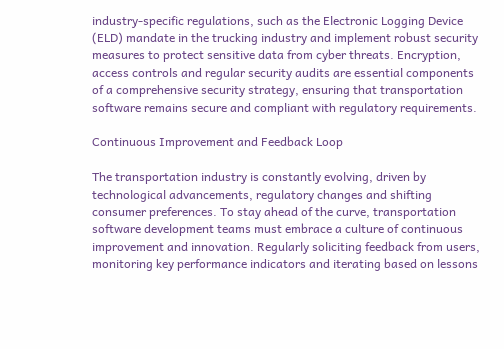industry-specific regulations, such as the Electronic Logging Device (ELD) mandate in the trucking industry and implement robust security measures to protect sensitive data from cyber threats. Encryption, access controls and regular security audits are essential components of a comprehensive security strategy, ensuring that transportation software remains secure and compliant with regulatory requirements.

Continuous Improvement and Feedback Loop

The transportation industry is constantly evolving, driven by technological advancements, regulatory changes and shifting consumer preferences. To stay ahead of the curve, transportation software development teams must embrace a culture of continuous improvement and innovation. Regularly soliciting feedback from users, monitoring key performance indicators and iterating based on lessons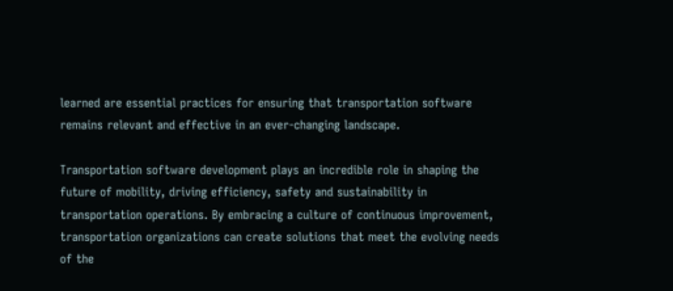learned are essential practices for ensuring that transportation software remains relevant and effective in an ever-changing landscape.

Transportation software development plays an incredible role in shaping the future of mobility, driving efficiency, safety and sustainability in transportation operations. By embracing a culture of continuous improvement, transportation organizations can create solutions that meet the evolving needs of the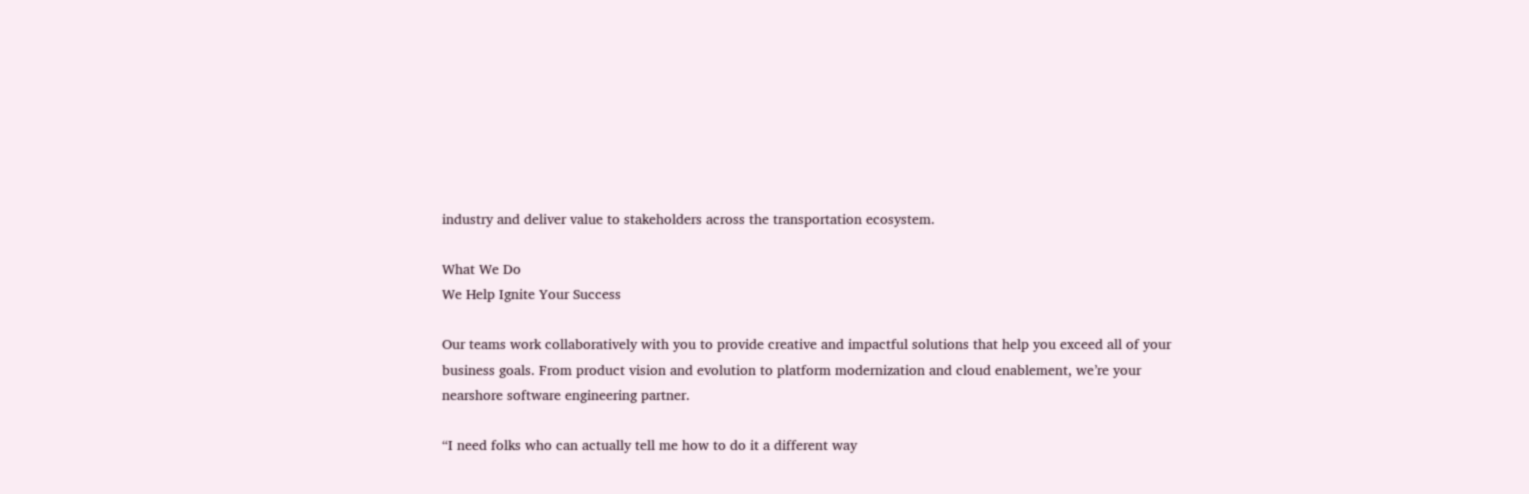industry and deliver value to stakeholders across the transportation ecosystem.

What We Do
We Help Ignite Your Success

Our teams work collaboratively with you to provide creative and impactful solutions that help you exceed all of your business goals. From product vision and evolution to platform modernization and cloud enablement, we’re your nearshore software engineering partner.

“I need folks who can actually tell me how to do it a different way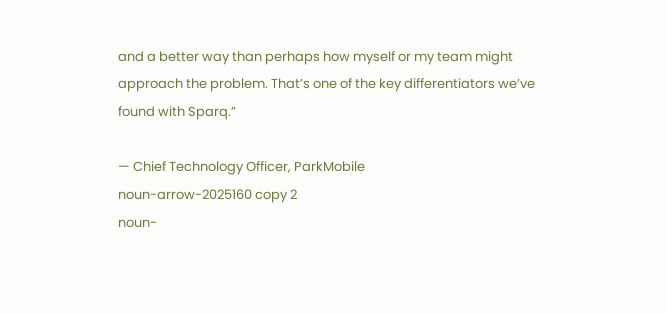and a better way than perhaps how myself or my team might approach the problem. That’s one of the key differentiators we’ve found with Sparq.”

— Chief Technology Officer, ParkMobile
noun-arrow-2025160 copy 2
noun-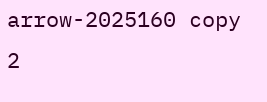arrow-2025160 copy 2